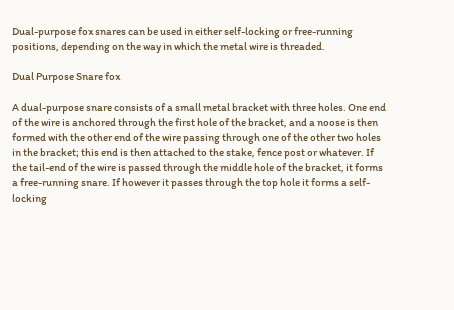Dual-purpose fox snares can be used in either self-locking or free-running positions, depending on the way in which the metal wire is threaded.

Dual Purpose Snare fox

A dual-purpose snare consists of a small metal bracket with three holes. One end of the wire is anchored through the first hole of the bracket, and a noose is then formed with the other end of the wire passing through one of the other two holes in the bracket; this end is then attached to the stake, fence post or whatever. If the tail-end of the wire is passed through the middle hole of the bracket, it forms a free-running snare. If however it passes through the top hole it forms a self-locking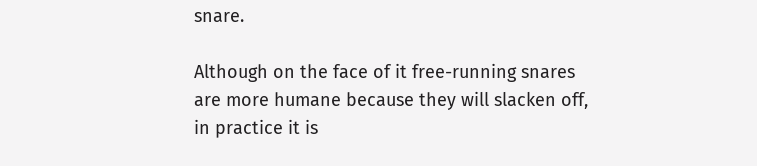snare.

Although on the face of it free-running snares are more humane because they will slacken off, in practice it is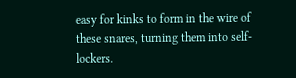easy for kinks to form in the wire of these snares, turning them into self-lockers.